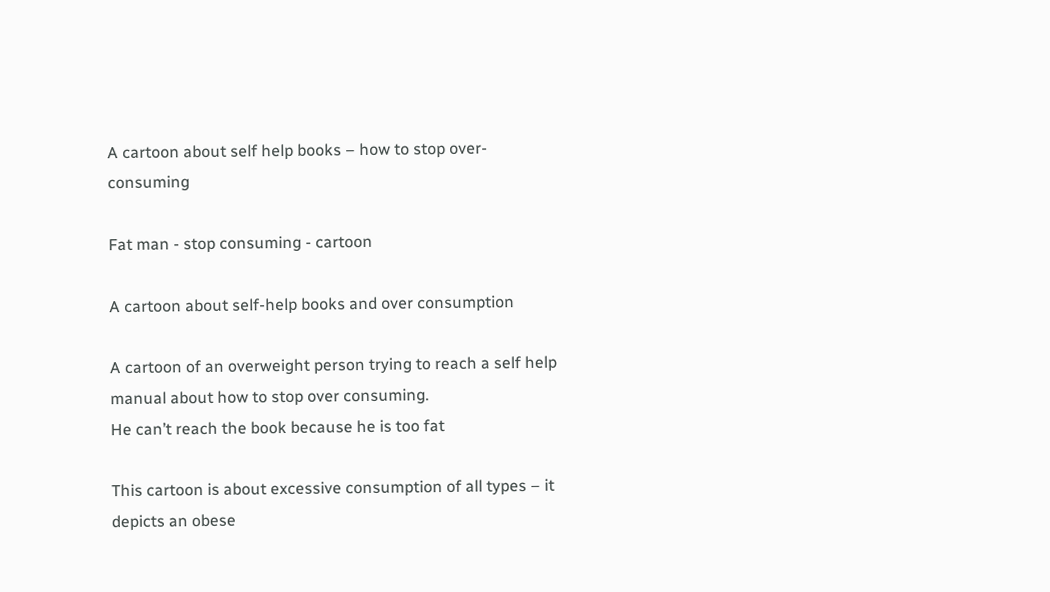A cartoon about self help books – how to stop over-consuming

Fat man - stop consuming - cartoon

A cartoon about self-help books and over consumption

A cartoon of an overweight person trying to reach a self help manual about how to stop over consuming.
He can’t reach the book because he is too fat

This cartoon is about excessive consumption of all types – it depicts an obese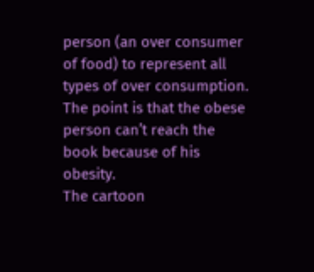person (an over consumer of food) to represent all types of over consumption. The point is that the obese person can’t reach the book because of his obesity.
The cartoon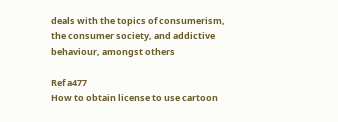deals with the topics of consumerism, the consumer society, and addictive behaviour, amongst others

Ref a477
How to obtain license to use cartoon